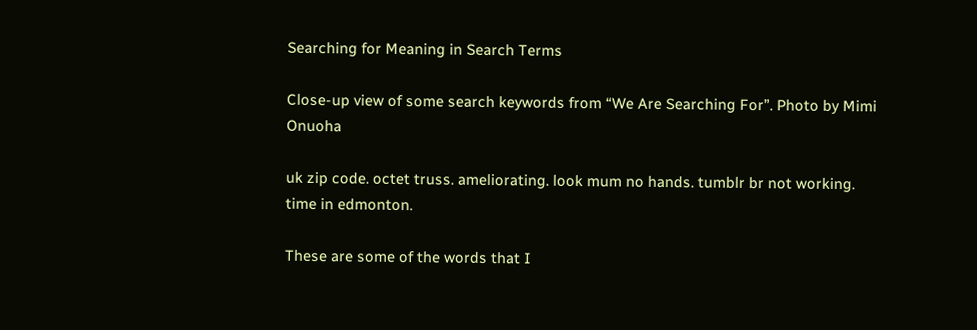Searching for Meaning in Search Terms

Close-up view of some search keywords from “We Are Searching For”. Photo by Mimi Onuoha

uk zip code. octet truss. ameliorating. look mum no hands. tumblr br not working. time in edmonton.

These are some of the words that I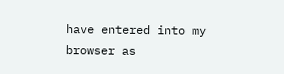have entered into my browser as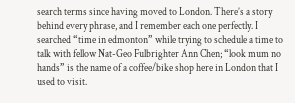search terms since having moved to London. There’s a story behind every phrase, and I remember each one perfectly. I searched “time in edmonton” while trying to schedule a time to talk with fellow Nat-Geo Fulbrighter Ann Chen; “look mum no hands” is the name of a coffee/bike shop here in London that I used to visit.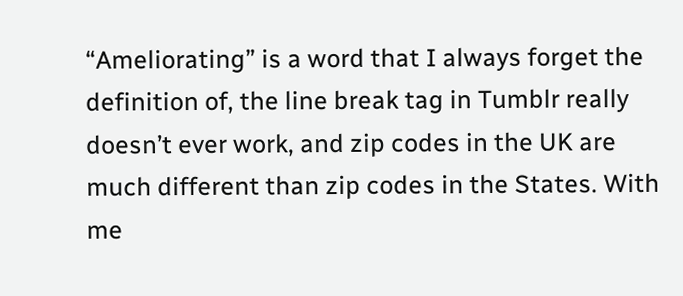“Ameliorating” is a word that I always forget the definition of, the line break tag in Tumblr really doesn’t ever work, and zip codes in the UK are much different than zip codes in the States. With me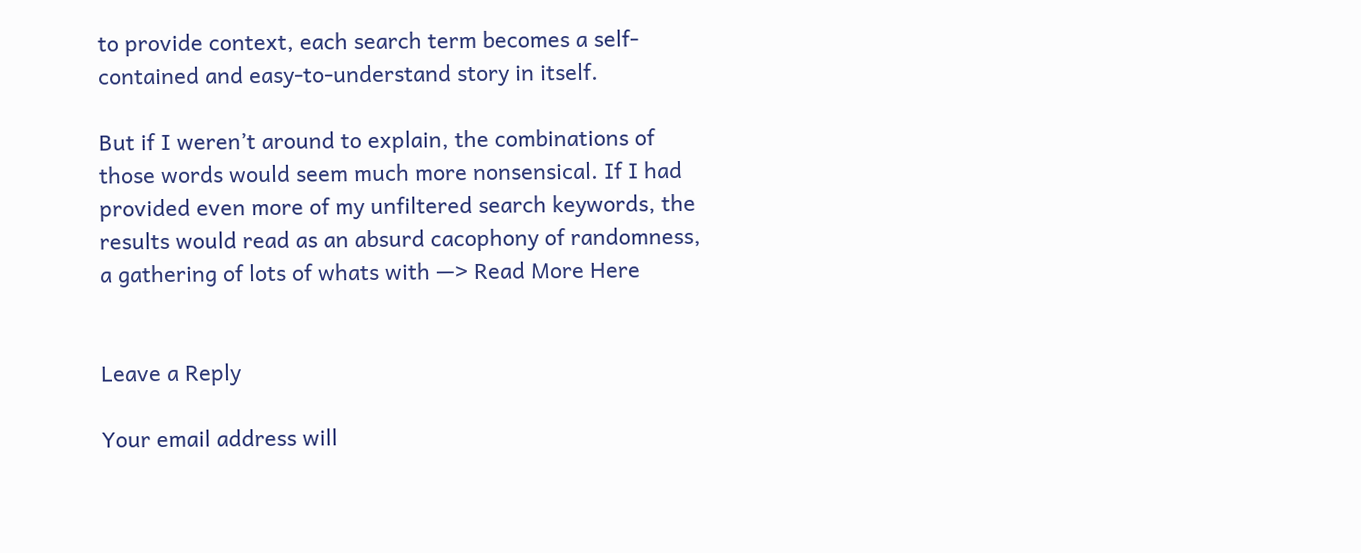to provide context, each search term becomes a self-contained and easy-to-understand story in itself.

But if I weren’t around to explain, the combinations of those words would seem much more nonsensical. If I had provided even more of my unfiltered search keywords, the results would read as an absurd cacophony of randomness, a gathering of lots of whats with —> Read More Here


Leave a Reply

Your email address will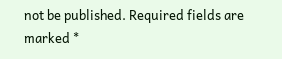not be published. Required fields are marked *